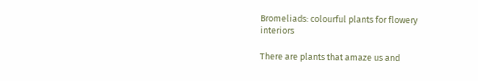Bromeliads: colourful plants for flowery interiors

There are plants that amaze us and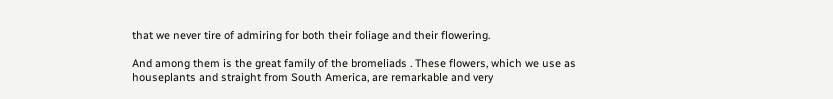that we never tire of admiring for both their foliage and their flowering.

And among them is the great family of the bromeliads . These flowers, which we use as houseplants and straight from South America, are remarkable and very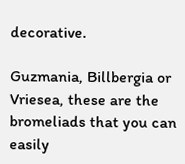decorative.

Guzmania, Billbergia or Vriesea, these are the bromeliads that you can easily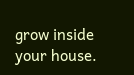grow inside your house.